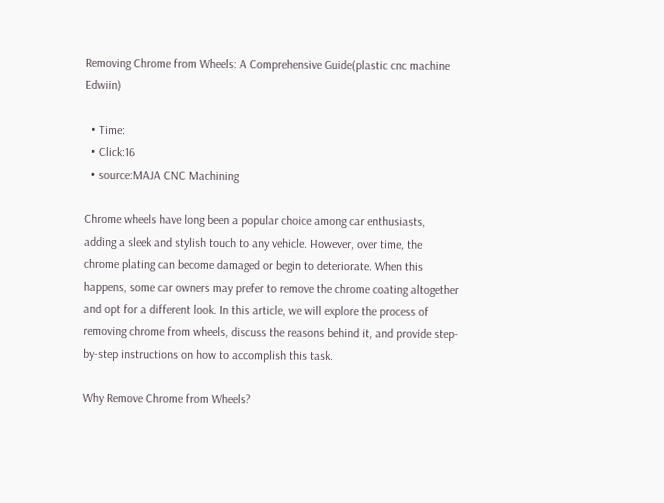Removing Chrome from Wheels: A Comprehensive Guide(plastic cnc machine Edwiin)

  • Time:
  • Click:16
  • source:MAJA CNC Machining

Chrome wheels have long been a popular choice among car enthusiasts, adding a sleek and stylish touch to any vehicle. However, over time, the chrome plating can become damaged or begin to deteriorate. When this happens, some car owners may prefer to remove the chrome coating altogether and opt for a different look. In this article, we will explore the process of removing chrome from wheels, discuss the reasons behind it, and provide step-by-step instructions on how to accomplish this task.

Why Remove Chrome from Wheels?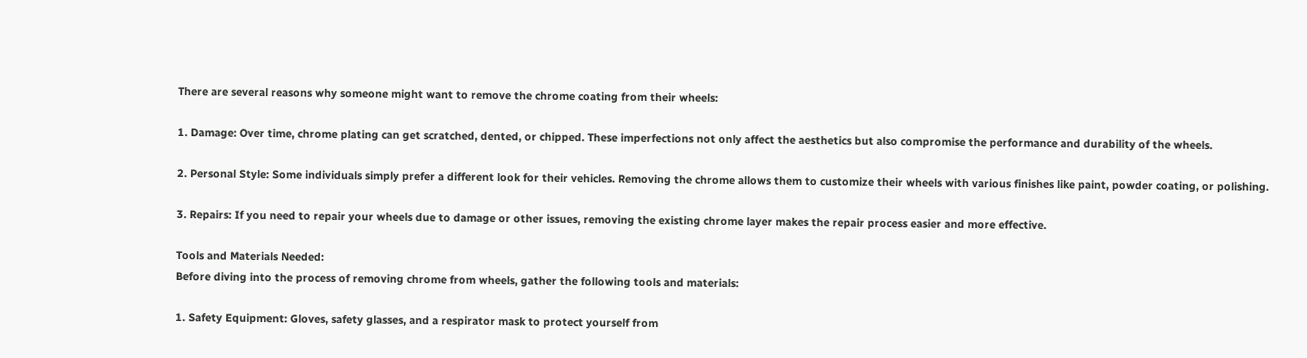There are several reasons why someone might want to remove the chrome coating from their wheels:

1. Damage: Over time, chrome plating can get scratched, dented, or chipped. These imperfections not only affect the aesthetics but also compromise the performance and durability of the wheels.

2. Personal Style: Some individuals simply prefer a different look for their vehicles. Removing the chrome allows them to customize their wheels with various finishes like paint, powder coating, or polishing.

3. Repairs: If you need to repair your wheels due to damage or other issues, removing the existing chrome layer makes the repair process easier and more effective.

Tools and Materials Needed:
Before diving into the process of removing chrome from wheels, gather the following tools and materials:

1. Safety Equipment: Gloves, safety glasses, and a respirator mask to protect yourself from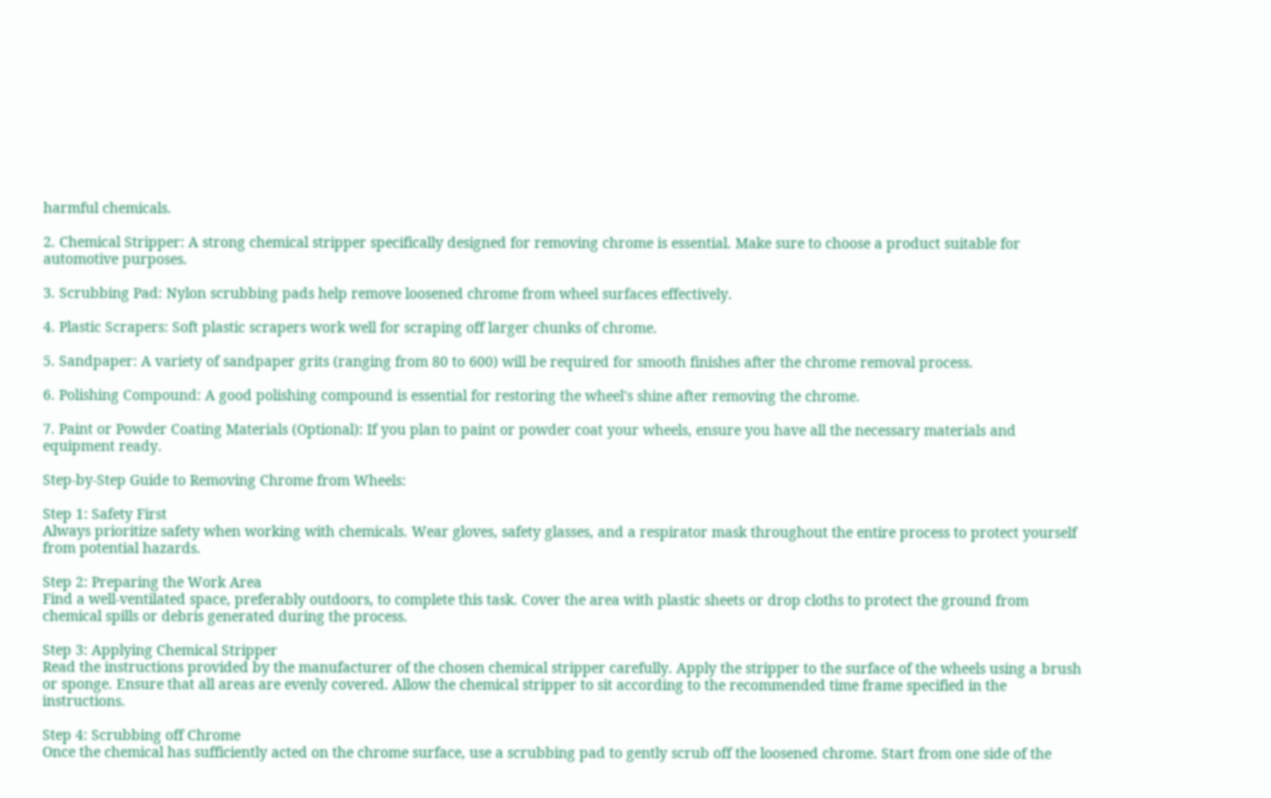harmful chemicals.

2. Chemical Stripper: A strong chemical stripper specifically designed for removing chrome is essential. Make sure to choose a product suitable for automotive purposes.

3. Scrubbing Pad: Nylon scrubbing pads help remove loosened chrome from wheel surfaces effectively.

4. Plastic Scrapers: Soft plastic scrapers work well for scraping off larger chunks of chrome.

5. Sandpaper: A variety of sandpaper grits (ranging from 80 to 600) will be required for smooth finishes after the chrome removal process.

6. Polishing Compound: A good polishing compound is essential for restoring the wheel's shine after removing the chrome.

7. Paint or Powder Coating Materials (Optional): If you plan to paint or powder coat your wheels, ensure you have all the necessary materials and equipment ready.

Step-by-Step Guide to Removing Chrome from Wheels:

Step 1: Safety First
Always prioritize safety when working with chemicals. Wear gloves, safety glasses, and a respirator mask throughout the entire process to protect yourself from potential hazards.

Step 2: Preparing the Work Area
Find a well-ventilated space, preferably outdoors, to complete this task. Cover the area with plastic sheets or drop cloths to protect the ground from chemical spills or debris generated during the process.

Step 3: Applying Chemical Stripper
Read the instructions provided by the manufacturer of the chosen chemical stripper carefully. Apply the stripper to the surface of the wheels using a brush or sponge. Ensure that all areas are evenly covered. Allow the chemical stripper to sit according to the recommended time frame specified in the instructions.

Step 4: Scrubbing off Chrome
Once the chemical has sufficiently acted on the chrome surface, use a scrubbing pad to gently scrub off the loosened chrome. Start from one side of the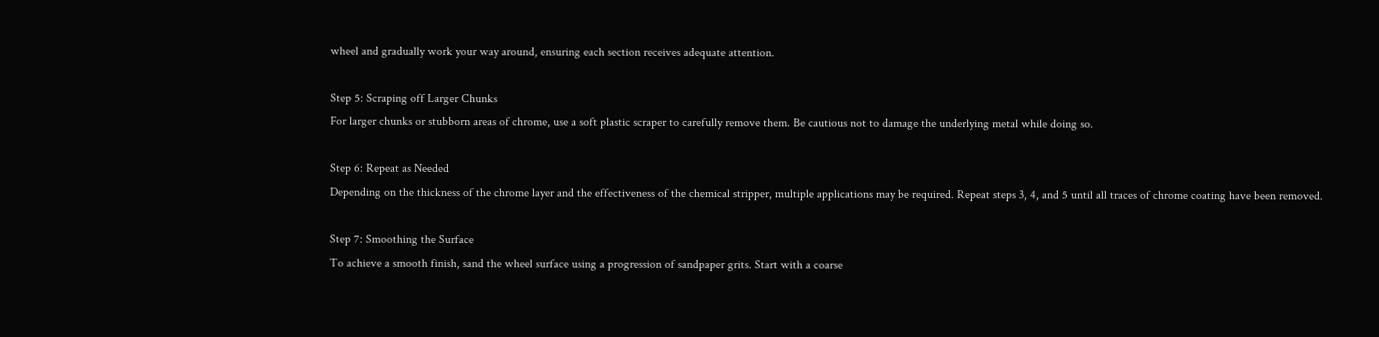wheel and gradually work your way around, ensuring each section receives adequate attention.

Step 5: Scraping off Larger Chunks
For larger chunks or stubborn areas of chrome, use a soft plastic scraper to carefully remove them. Be cautious not to damage the underlying metal while doing so.

Step 6: Repeat as Needed
Depending on the thickness of the chrome layer and the effectiveness of the chemical stripper, multiple applications may be required. Repeat steps 3, 4, and 5 until all traces of chrome coating have been removed.

Step 7: Smoothing the Surface
To achieve a smooth finish, sand the wheel surface using a progression of sandpaper grits. Start with a coarse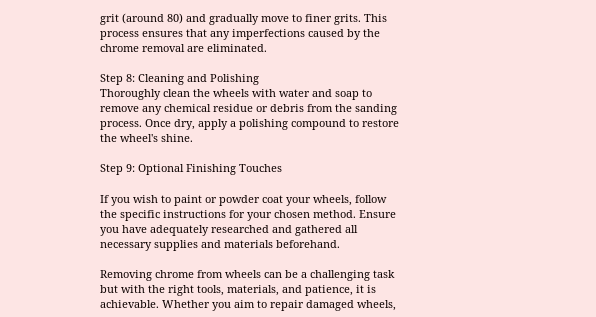grit (around 80) and gradually move to finer grits. This process ensures that any imperfections caused by the chrome removal are eliminated.

Step 8: Cleaning and Polishing
Thoroughly clean the wheels with water and soap to remove any chemical residue or debris from the sanding process. Once dry, apply a polishing compound to restore the wheel's shine.

Step 9: Optional Finishing Touches

If you wish to paint or powder coat your wheels, follow the specific instructions for your chosen method. Ensure you have adequately researched and gathered all necessary supplies and materials beforehand.

Removing chrome from wheels can be a challenging task but with the right tools, materials, and patience, it is achievable. Whether you aim to repair damaged wheels,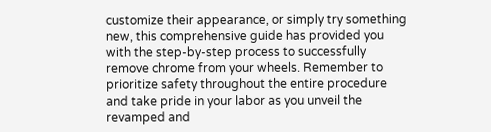customize their appearance, or simply try something new, this comprehensive guide has provided you with the step-by-step process to successfully remove chrome from your wheels. Remember to prioritize safety throughout the entire procedure and take pride in your labor as you unveil the revamped and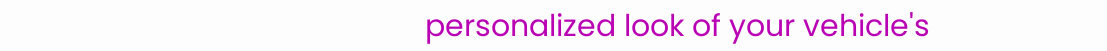personalized look of your vehicle's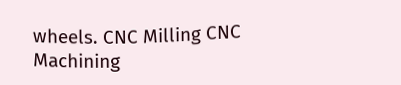wheels. CNC Milling CNC Machining